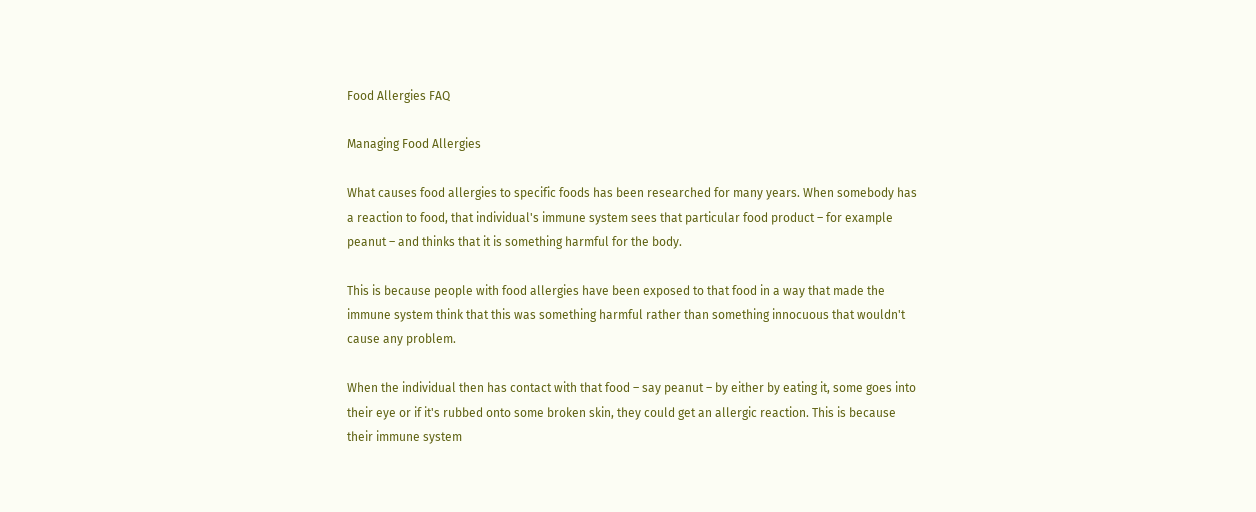Food Allergies FAQ

Managing Food Allergies

What causes food allergies to specific foods has been researched for many years. When somebody has a reaction to food, that individual's immune system sees that particular food product – for example peanut – and thinks that it is something harmful for the body.

This is because people with food allergies have been exposed to that food in a way that made the immune system think that this was something harmful rather than something innocuous that wouldn't cause any problem.

When the individual then has contact with that food – say peanut – by either by eating it, some goes into their eye or if it's rubbed onto some broken skin, they could get an allergic reaction. This is because their immune system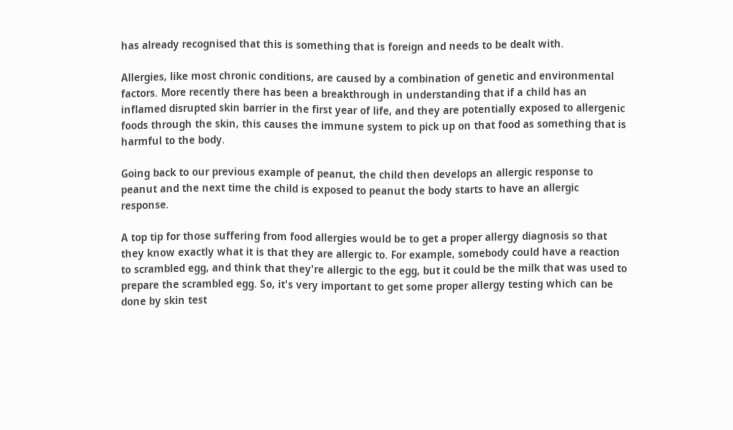has already recognised that this is something that is foreign and needs to be dealt with.

Allergies, like most chronic conditions, are caused by a combination of genetic and environmental factors. More recently there has been a breakthrough in understanding that if a child has an inflamed disrupted skin barrier in the first year of life, and they are potentially exposed to allergenic foods through the skin, this causes the immune system to pick up on that food as something that is harmful to the body.

Going back to our previous example of peanut, the child then develops an allergic response to peanut and the next time the child is exposed to peanut the body starts to have an allergic response.

A top tip for those suffering from food allergies would be to get a proper allergy diagnosis so that they know exactly what it is that they are allergic to. For example, somebody could have a reaction to scrambled egg, and think that they're allergic to the egg, but it could be the milk that was used to prepare the scrambled egg. So, it's very important to get some proper allergy testing which can be done by skin test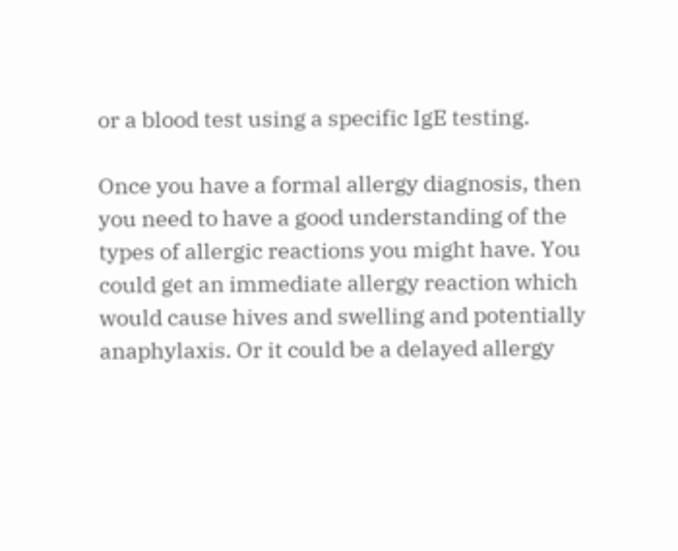or a blood test using a specific IgE testing.

Once you have a formal allergy diagnosis, then you need to have a good understanding of the types of allergic reactions you might have. You could get an immediate allergy reaction which would cause hives and swelling and potentially anaphylaxis. Or it could be a delayed allergy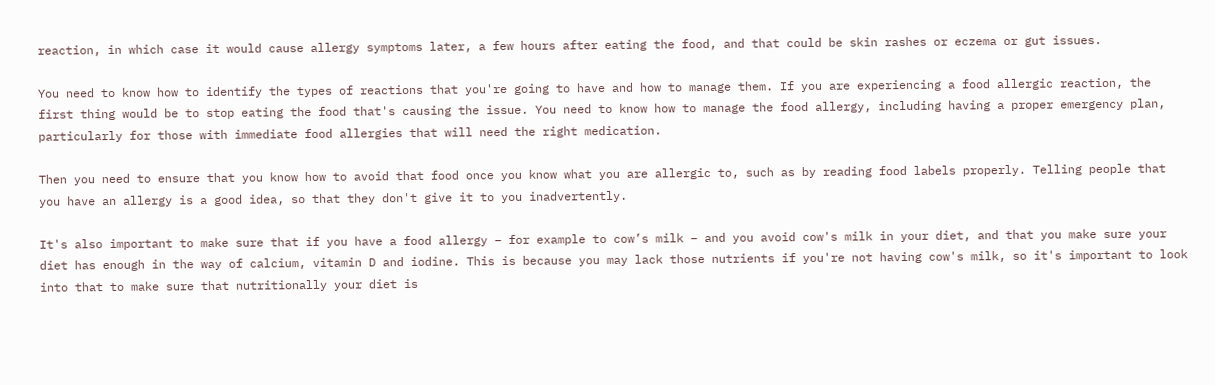reaction, in which case it would cause allergy symptoms later, a few hours after eating the food, and that could be skin rashes or eczema or gut issues.

You need to know how to identify the types of reactions that you're going to have and how to manage them. If you are experiencing a food allergic reaction, the first thing would be to stop eating the food that's causing the issue. You need to know how to manage the food allergy, including having a proper emergency plan, particularly for those with immediate food allergies that will need the right medication.

Then you need to ensure that you know how to avoid that food once you know what you are allergic to, such as by reading food labels properly. Telling people that you have an allergy is a good idea, so that they don't give it to you inadvertently.

It's also important to make sure that if you have a food allergy – for example to cow’s milk – and you avoid cow's milk in your diet, and that you make sure your diet has enough in the way of calcium, vitamin D and iodine. This is because you may lack those nutrients if you're not having cow's milk, so it's important to look into that to make sure that nutritionally your diet is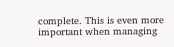complete. This is even more important when managing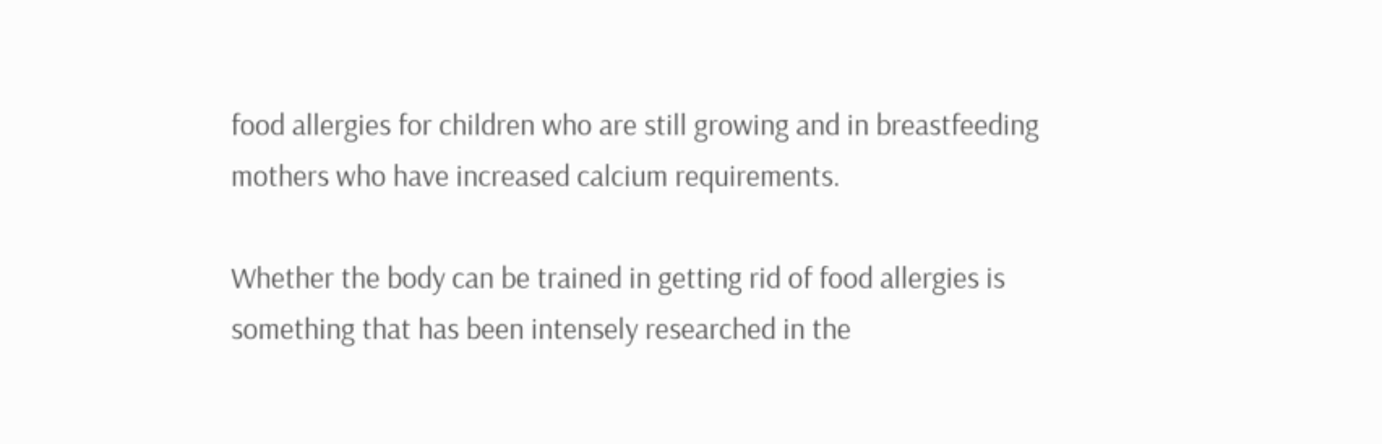food allergies for children who are still growing and in breastfeeding mothers who have increased calcium requirements.

Whether the body can be trained in getting rid of food allergies is something that has been intensely researched in the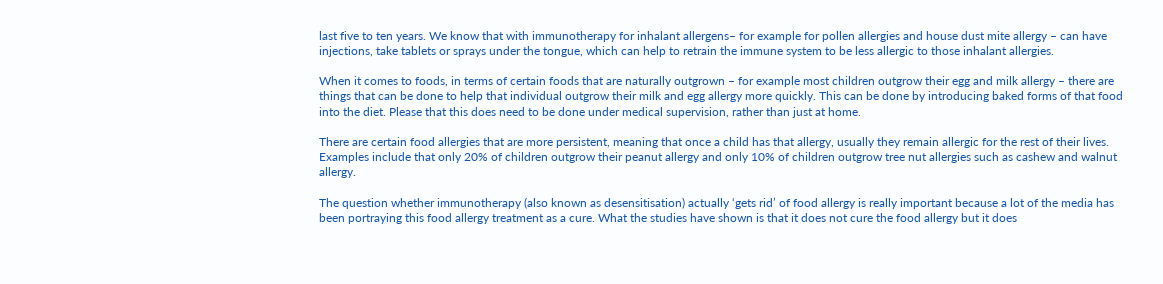last five to ten years. We know that with immunotherapy for inhalant allergens– for example for pollen allergies and house dust mite allergy – can have injections, take tablets or sprays under the tongue, which can help to retrain the immune system to be less allergic to those inhalant allergies.

When it comes to foods, in terms of certain foods that are naturally outgrown – for example most children outgrow their egg and milk allergy – there are things that can be done to help that individual outgrow their milk and egg allergy more quickly. This can be done by introducing baked forms of that food into the diet. Please that this does need to be done under medical supervision, rather than just at home.

There are certain food allergies that are more persistent, meaning that once a child has that allergy, usually they remain allergic for the rest of their lives. Examples include that only 20% of children outgrow their peanut allergy and only 10% of children outgrow tree nut allergies such as cashew and walnut allergy.

The question whether immunotherapy (also known as desensitisation) actually ‘gets rid’ of food allergy is really important because a lot of the media has been portraying this food allergy treatment as a cure. What the studies have shown is that it does not cure the food allergy but it does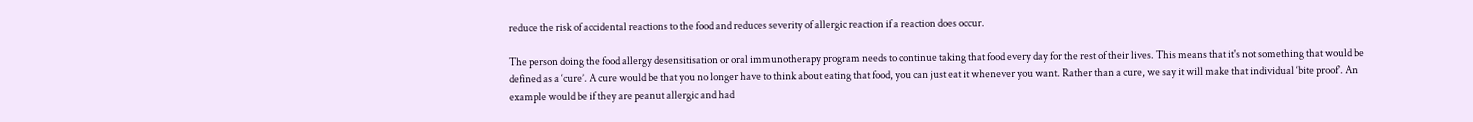reduce the risk of accidental reactions to the food and reduces severity of allergic reaction if a reaction does occur.

The person doing the food allergy desensitisation or oral immunotherapy program needs to continue taking that food every day for the rest of their lives. This means that it's not something that would be defined as a ‘cure’. A cure would be that you no longer have to think about eating that food, you can just eat it whenever you want. Rather than a cure, we say it will make that individual ‘bite proof’. An example would be if they are peanut allergic and had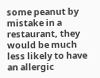some peanut by mistake in a restaurant, they would be much less likely to have an allergic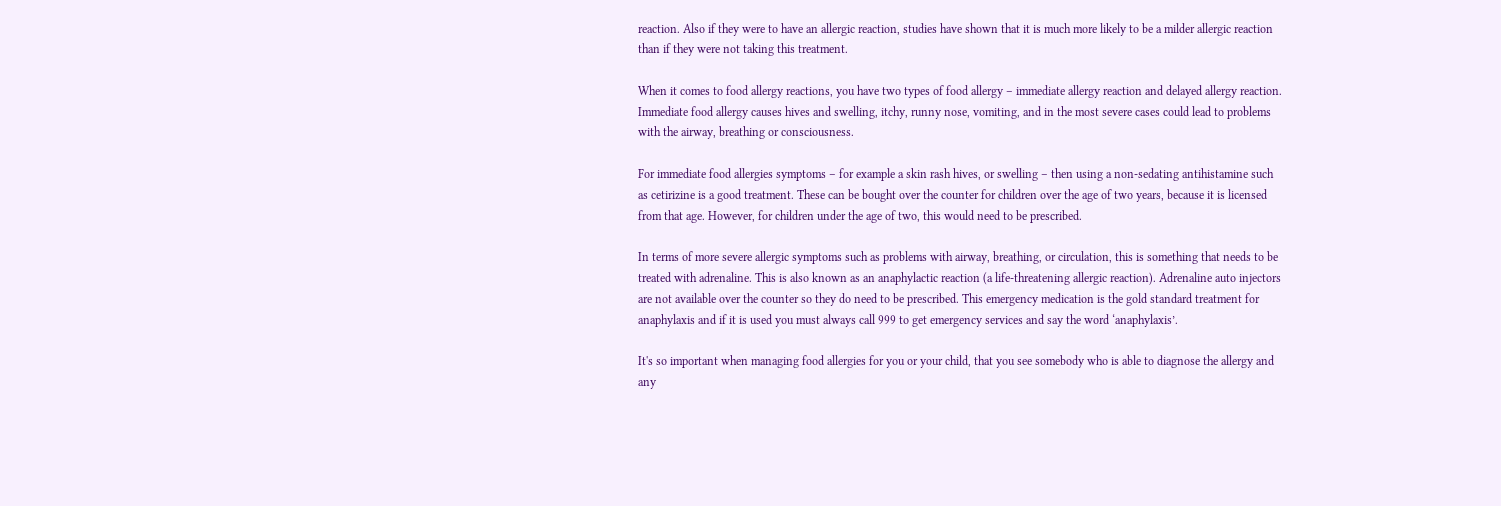reaction. Also if they were to have an allergic reaction, studies have shown that it is much more likely to be a milder allergic reaction than if they were not taking this treatment.

When it comes to food allergy reactions, you have two types of food allergy – immediate allergy reaction and delayed allergy reaction. Immediate food allergy causes hives and swelling, itchy, runny nose, vomiting, and in the most severe cases could lead to problems with the airway, breathing or consciousness.

For immediate food allergies symptoms – for example a skin rash hives, or swelling – then using a non-sedating antihistamine such as cetirizine is a good treatment. These can be bought over the counter for children over the age of two years, because it is licensed from that age. However, for children under the age of two, this would need to be prescribed.

In terms of more severe allergic symptoms such as problems with airway, breathing, or circulation, this is something that needs to be treated with adrenaline. This is also known as an anaphylactic reaction (a life-threatening allergic reaction). Adrenaline auto injectors are not available over the counter so they do need to be prescribed. This emergency medication is the gold standard treatment for anaphylaxis and if it is used you must always call 999 to get emergency services and say the word ‘anaphylaxis’.

It's so important when managing food allergies for you or your child, that you see somebody who is able to diagnose the allergy and any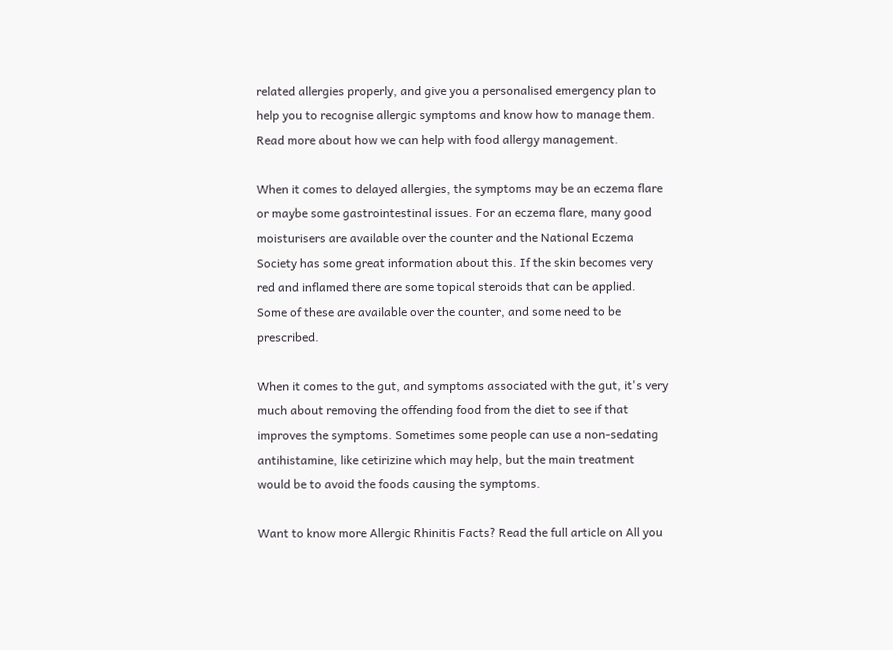related allergies properly, and give you a personalised emergency plan to help you to recognise allergic symptoms and know how to manage them. Read more about how we can help with food allergy management.

When it comes to delayed allergies, the symptoms may be an eczema flare or maybe some gastrointestinal issues. For an eczema flare, many good moisturisers are available over the counter and the National Eczema Society has some great information about this. If the skin becomes very red and inflamed there are some topical steroids that can be applied. Some of these are available over the counter, and some need to be prescribed.

When it comes to the gut, and symptoms associated with the gut, it's very much about removing the offending food from the diet to see if that improves the symptoms. Sometimes some people can use a non-sedating antihistamine, like cetirizine which may help, but the main treatment would be to avoid the foods causing the symptoms.

Want to know more Allergic Rhinitis Facts? Read the full article on All you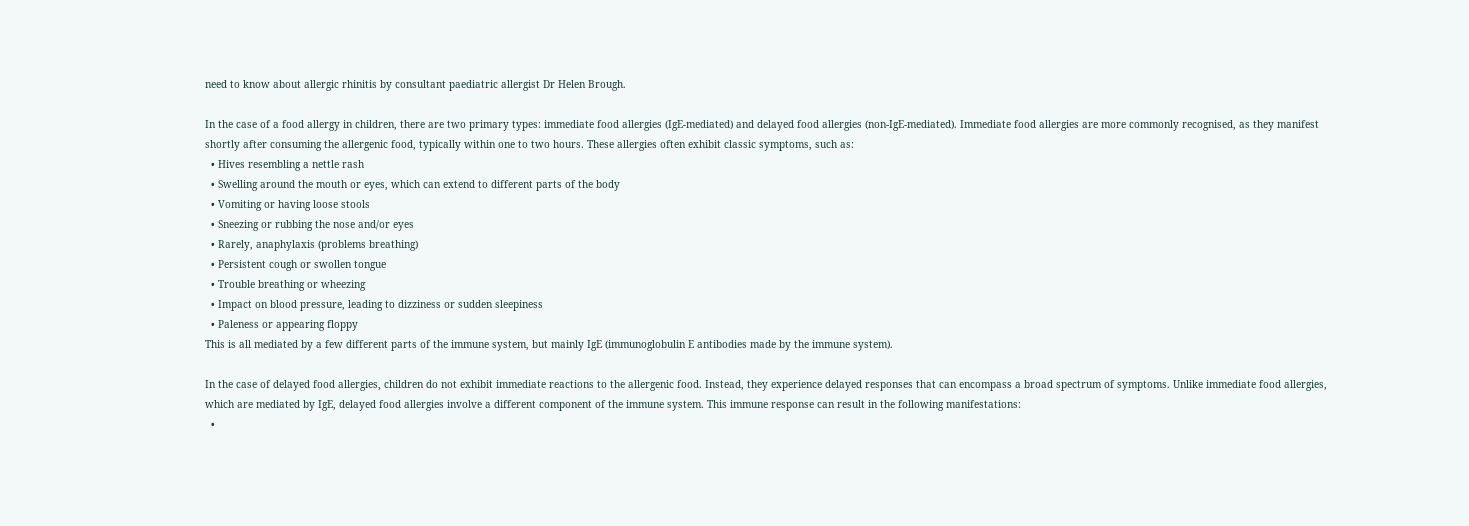need to know about allergic rhinitis by consultant paediatric allergist Dr Helen Brough.

In the case of a food allergy in children, there are two primary types: immediate food allergies (IgE-mediated) and delayed food allergies (non-IgE-mediated). Immediate food allergies are more commonly recognised, as they manifest shortly after consuming the allergenic food, typically within one to two hours. These allergies often exhibit classic symptoms, such as:
  • Hives resembling a nettle rash
  • Swelling around the mouth or eyes, which can extend to different parts of the body
  • Vomiting or having loose stools
  • Sneezing or rubbing the nose and/or eyes
  • Rarely, anaphylaxis (problems breathing)
  • Persistent cough or swollen tongue
  • Trouble breathing or wheezing
  • Impact on blood pressure, leading to dizziness or sudden sleepiness
  • Paleness or appearing floppy
This is all mediated by a few different parts of the immune system, but mainly IgE (immunoglobulin E antibodies made by the immune system).

In the case of delayed food allergies, children do not exhibit immediate reactions to the allergenic food. Instead, they experience delayed responses that can encompass a broad spectrum of symptoms. Unlike immediate food allergies, which are mediated by IgE, delayed food allergies involve a different component of the immune system. This immune response can result in the following manifestations:
  •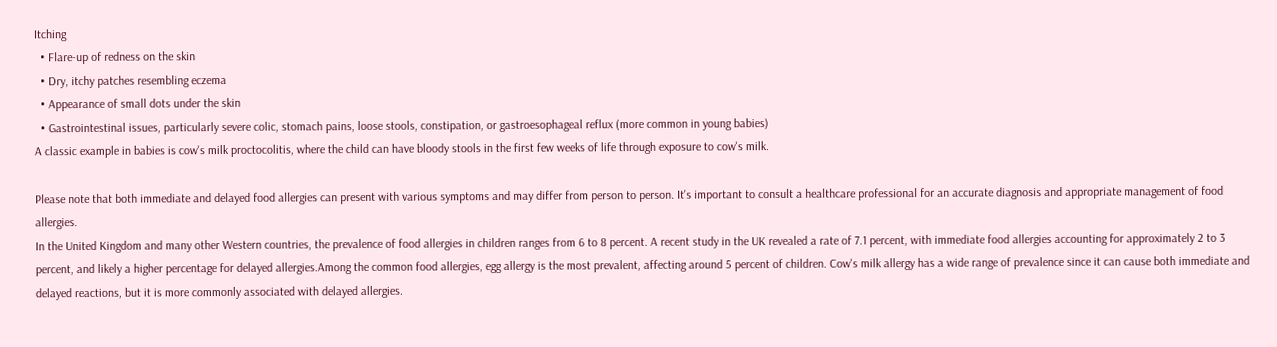Itching
  • Flare-up of redness on the skin
  • Dry, itchy patches resembling eczema
  • Appearance of small dots under the skin
  • Gastrointestinal issues, particularly severe colic, stomach pains, loose stools, constipation, or gastroesophageal reflux (more common in young babies)
A classic example in babies is cow's milk proctocolitis, where the child can have bloody stools in the first few weeks of life through exposure to cow's milk.

Please note that both immediate and delayed food allergies can present with various symptoms and may differ from person to person. It's important to consult a healthcare professional for an accurate diagnosis and appropriate management of food allergies.
In the United Kingdom and many other Western countries, the prevalence of food allergies in children ranges from 6 to 8 percent. A recent study in the UK revealed a rate of 7.1 percent, with immediate food allergies accounting for approximately 2 to 3 percent, and likely a higher percentage for delayed allergies.Among the common food allergies, egg allergy is the most prevalent, affecting around 5 percent of children. Cow's milk allergy has a wide range of prevalence since it can cause both immediate and delayed reactions, but it is more commonly associated with delayed allergies.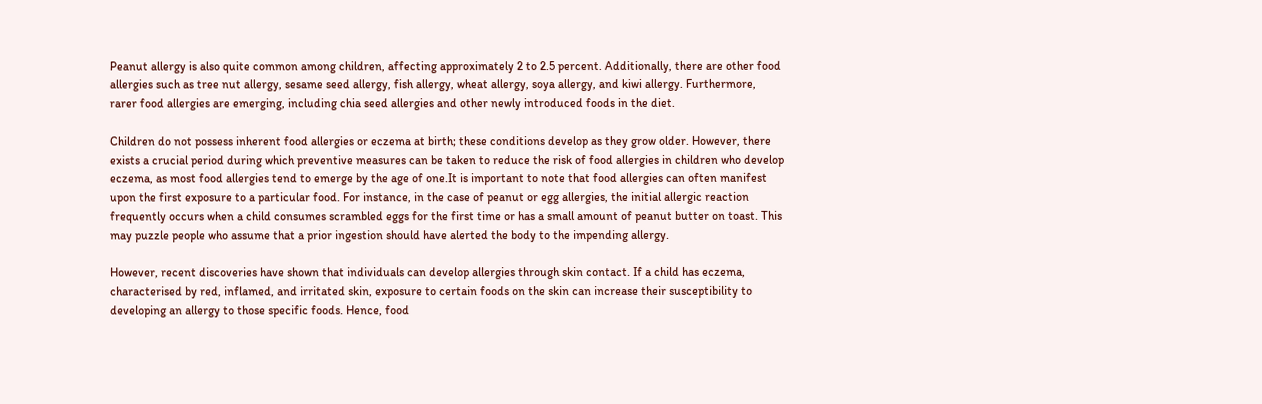Peanut allergy is also quite common among children, affecting approximately 2 to 2.5 percent. Additionally, there are other food allergies such as tree nut allergy, sesame seed allergy, fish allergy, wheat allergy, soya allergy, and kiwi allergy. Furthermore, rarer food allergies are emerging, including chia seed allergies and other newly introduced foods in the diet.

Children do not possess inherent food allergies or eczema at birth; these conditions develop as they grow older. However, there exists a crucial period during which preventive measures can be taken to reduce the risk of food allergies in children who develop eczema, as most food allergies tend to emerge by the age of one.It is important to note that food allergies can often manifest upon the first exposure to a particular food. For instance, in the case of peanut or egg allergies, the initial allergic reaction frequently occurs when a child consumes scrambled eggs for the first time or has a small amount of peanut butter on toast. This may puzzle people who assume that a prior ingestion should have alerted the body to the impending allergy.

However, recent discoveries have shown that individuals can develop allergies through skin contact. If a child has eczema, characterised by red, inflamed, and irritated skin, exposure to certain foods on the skin can increase their susceptibility to developing an allergy to those specific foods. Hence, food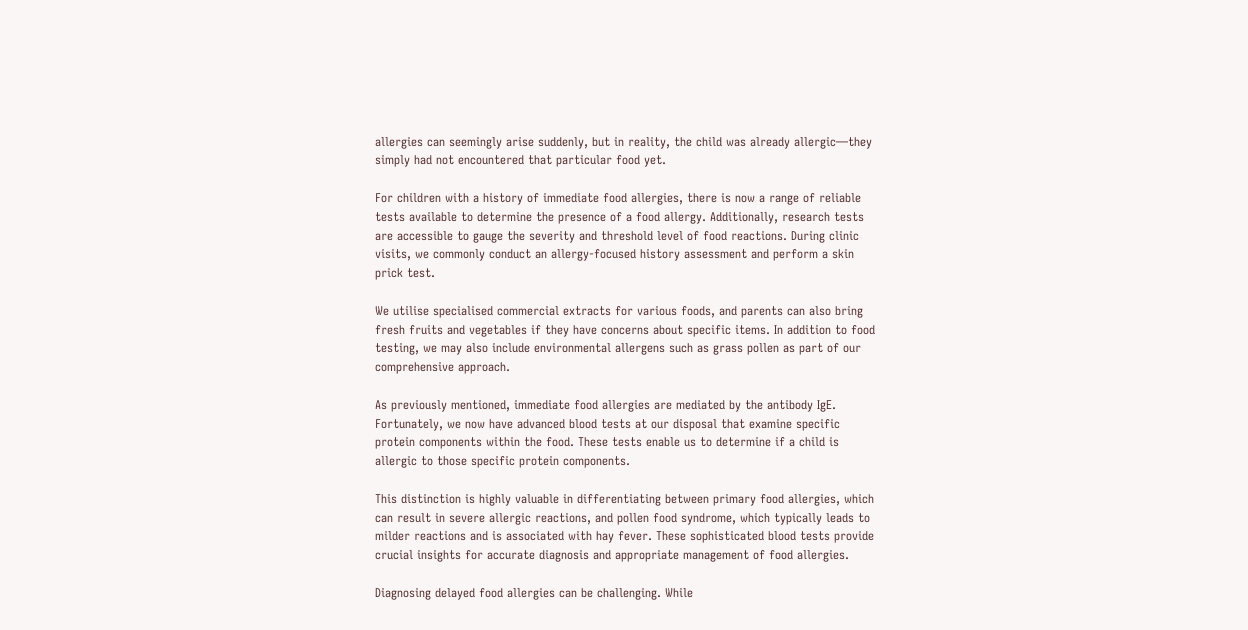allergies can seemingly arise suddenly, but in reality, the child was already allergic—they simply had not encountered that particular food yet.

For children with a history of immediate food allergies, there is now a range of reliable tests available to determine the presence of a food allergy. Additionally, research tests are accessible to gauge the severity and threshold level of food reactions. During clinic visits, we commonly conduct an allergy-focused history assessment and perform a skin prick test.

We utilise specialised commercial extracts for various foods, and parents can also bring fresh fruits and vegetables if they have concerns about specific items. In addition to food testing, we may also include environmental allergens such as grass pollen as part of our comprehensive approach.

As previously mentioned, immediate food allergies are mediated by the antibody IgE. Fortunately, we now have advanced blood tests at our disposal that examine specific protein components within the food. These tests enable us to determine if a child is allergic to those specific protein components.

This distinction is highly valuable in differentiating between primary food allergies, which can result in severe allergic reactions, and pollen food syndrome, which typically leads to milder reactions and is associated with hay fever. These sophisticated blood tests provide crucial insights for accurate diagnosis and appropriate management of food allergies.

Diagnosing delayed food allergies can be challenging. While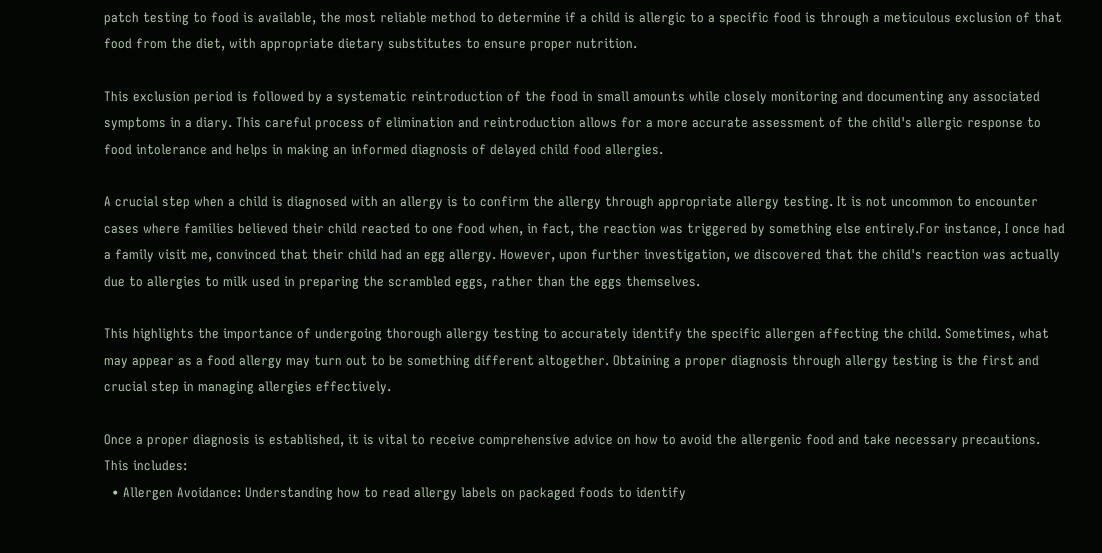patch testing to food is available, the most reliable method to determine if a child is allergic to a specific food is through a meticulous exclusion of that food from the diet, with appropriate dietary substitutes to ensure proper nutrition.

This exclusion period is followed by a systematic reintroduction of the food in small amounts while closely monitoring and documenting any associated symptoms in a diary. This careful process of elimination and reintroduction allows for a more accurate assessment of the child's allergic response to food intolerance and helps in making an informed diagnosis of delayed child food allergies.

A crucial step when a child is diagnosed with an allergy is to confirm the allergy through appropriate allergy testing. It is not uncommon to encounter cases where families believed their child reacted to one food when, in fact, the reaction was triggered by something else entirely.For instance, I once had a family visit me, convinced that their child had an egg allergy. However, upon further investigation, we discovered that the child's reaction was actually due to allergies to milk used in preparing the scrambled eggs, rather than the eggs themselves.

This highlights the importance of undergoing thorough allergy testing to accurately identify the specific allergen affecting the child. Sometimes, what may appear as a food allergy may turn out to be something different altogether. Obtaining a proper diagnosis through allergy testing is the first and crucial step in managing allergies effectively.

Once a proper diagnosis is established, it is vital to receive comprehensive advice on how to avoid the allergenic food and take necessary precautions. This includes:
  • Allergen Avoidance: Understanding how to read allergy labels on packaged foods to identify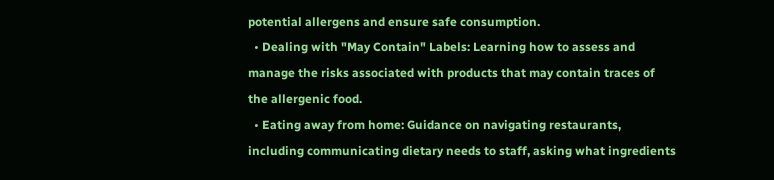potential allergens and ensure safe consumption.
  • Dealing with "May Contain" Labels: Learning how to assess and manage the risks associated with products that may contain traces of the allergenic food.
  • Eating away from home: Guidance on navigating restaurants, including communicating dietary needs to staff, asking what ingredients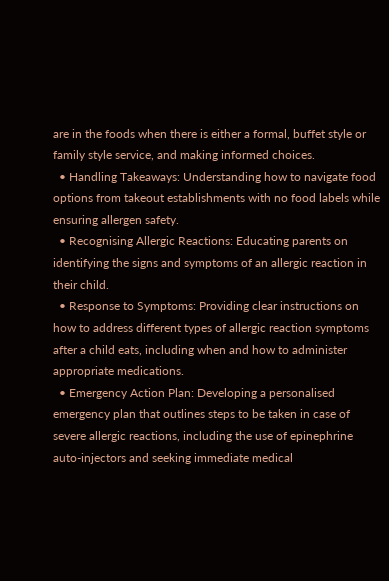are in the foods when there is either a formal, buffet style or family style service, and making informed choices.
  • Handling Takeaways: Understanding how to navigate food options from takeout establishments with no food labels while ensuring allergen safety.
  • Recognising Allergic Reactions: Educating parents on identifying the signs and symptoms of an allergic reaction in their child.
  • Response to Symptoms: Providing clear instructions on how to address different types of allergic reaction symptoms after a child eats, including when and how to administer appropriate medications.
  • Emergency Action Plan: Developing a personalised emergency plan that outlines steps to be taken in case of severe allergic reactions, including the use of epinephrine auto-injectors and seeking immediate medical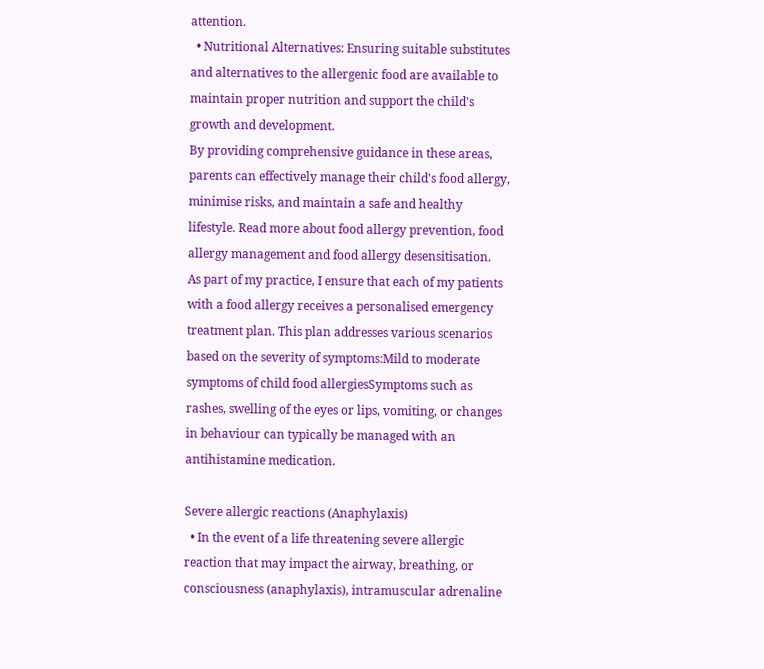attention.
  • Nutritional Alternatives: Ensuring suitable substitutes and alternatives to the allergenic food are available to maintain proper nutrition and support the child's growth and development.
By providing comprehensive guidance in these areas, parents can effectively manage their child's food allergy, minimise risks, and maintain a safe and healthy lifestyle. Read more about food allergy prevention, food allergy management and food allergy desensitisation.
As part of my practice, I ensure that each of my patients with a food allergy receives a personalised emergency treatment plan. This plan addresses various scenarios based on the severity of symptoms:Mild to moderate symptoms of child food allergiesSymptoms such as rashes, swelling of the eyes or lips, vomiting, or changes in behaviour can typically be managed with an antihistamine medication.

Severe allergic reactions (Anaphylaxis)
  • In the event of a life threatening severe allergic reaction that may impact the airway, breathing, or consciousness (anaphylaxis), intramuscular adrenaline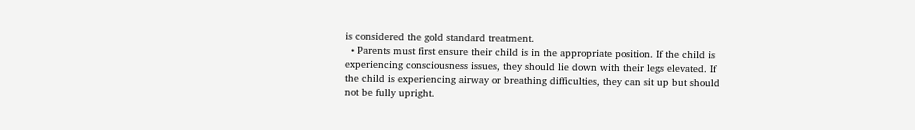is considered the gold standard treatment.
  • Parents must first ensure their child is in the appropriate position. If the child is experiencing consciousness issues, they should lie down with their legs elevated. If the child is experiencing airway or breathing difficulties, they can sit up but should not be fully upright.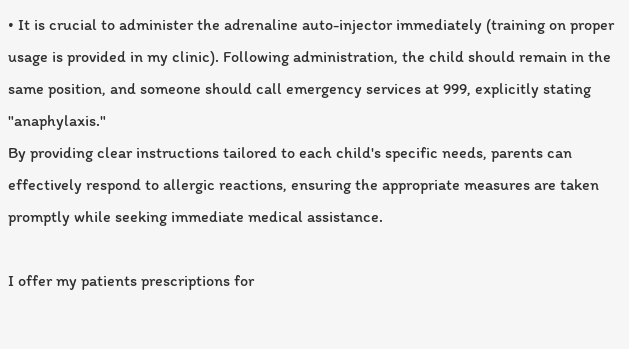• It is crucial to administer the adrenaline auto-injector immediately (training on proper usage is provided in my clinic). Following administration, the child should remain in the same position, and someone should call emergency services at 999, explicitly stating "anaphylaxis."
By providing clear instructions tailored to each child's specific needs, parents can effectively respond to allergic reactions, ensuring the appropriate measures are taken promptly while seeking immediate medical assistance.

I offer my patients prescriptions for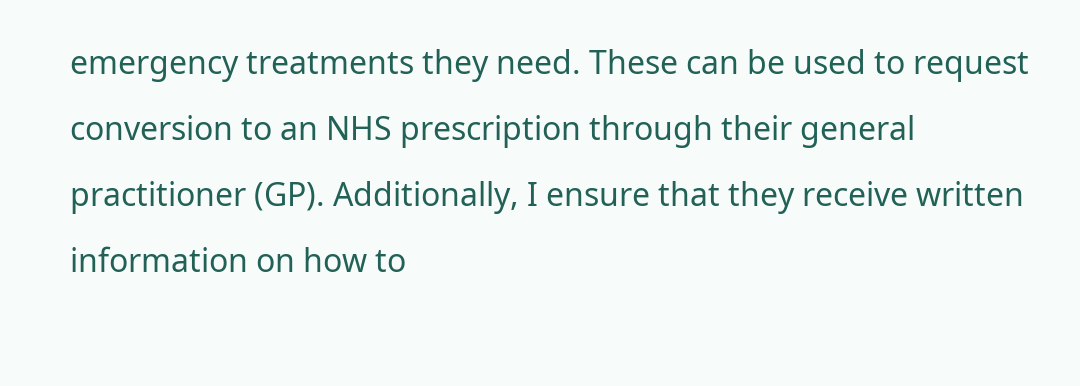emergency treatments they need. These can be used to request conversion to an NHS prescription through their general practitioner (GP). Additionally, I ensure that they receive written information on how to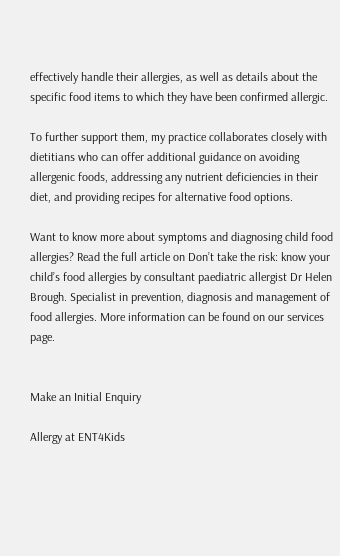effectively handle their allergies, as well as details about the specific food items to which they have been confirmed allergic.

To further support them, my practice collaborates closely with dietitians who can offer additional guidance on avoiding allergenic foods, addressing any nutrient deficiencies in their diet, and providing recipes for alternative food options.

Want to know more about symptoms and diagnosing child food allergies? Read the full article on Don’t take the risk: know your child’s food allergies by consultant paediatric allergist Dr Helen Brough. Specialist in prevention, diagnosis and management of food allergies. More information can be found on our services page.


Make an Initial Enquiry

Allergy at ENT4Kids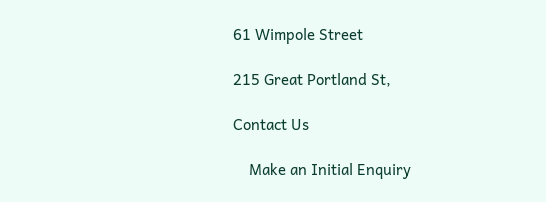61 Wimpole Street

215 Great Portland St,

Contact Us

    Make an Initial Enquiry